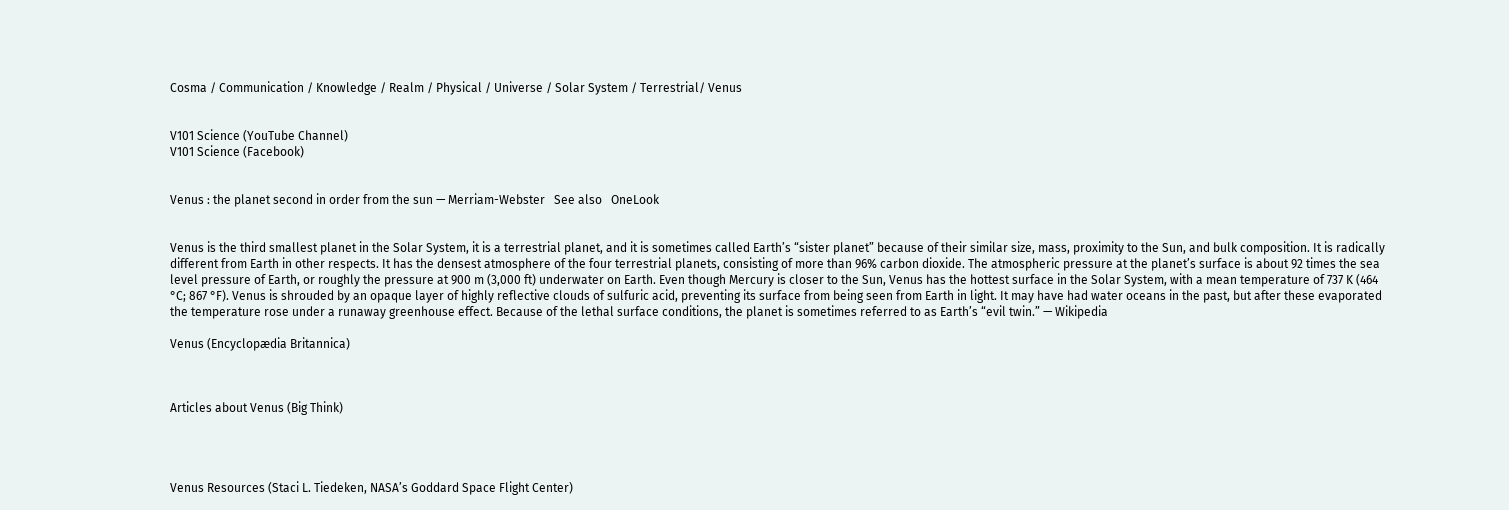Cosma / Communication / Knowledge / Realm / Physical / Universe / Solar System / Terrestrial/ Venus


V101 Science (YouTube Channel)
V101 Science (Facebook)


Venus : the planet second in order from the sun — Merriam-Webster   See also   OneLook


Venus is the third smallest planet in the Solar System, it is a terrestrial planet, and it is sometimes called Earth’s “sister planet” because of their similar size, mass, proximity to the Sun, and bulk composition. It is radically different from Earth in other respects. It has the densest atmosphere of the four terrestrial planets, consisting of more than 96% carbon dioxide. The atmospheric pressure at the planet’s surface is about 92 times the sea level pressure of Earth, or roughly the pressure at 900 m (3,000 ft) underwater on Earth. Even though Mercury is closer to the Sun, Venus has the hottest surface in the Solar System, with a mean temperature of 737 K (464 °C; 867 °F). Venus is shrouded by an opaque layer of highly reflective clouds of sulfuric acid, preventing its surface from being seen from Earth in light. It may have had water oceans in the past, but after these evaporated the temperature rose under a runaway greenhouse effect. Because of the lethal surface conditions, the planet is sometimes referred to as Earth’s “evil twin.” — Wikipedia

Venus (Encyclopædia Britannica)



Articles about Venus (Big Think)




Venus Resources (Staci L. Tiedeken, NASA’s Goddard Space Flight Center)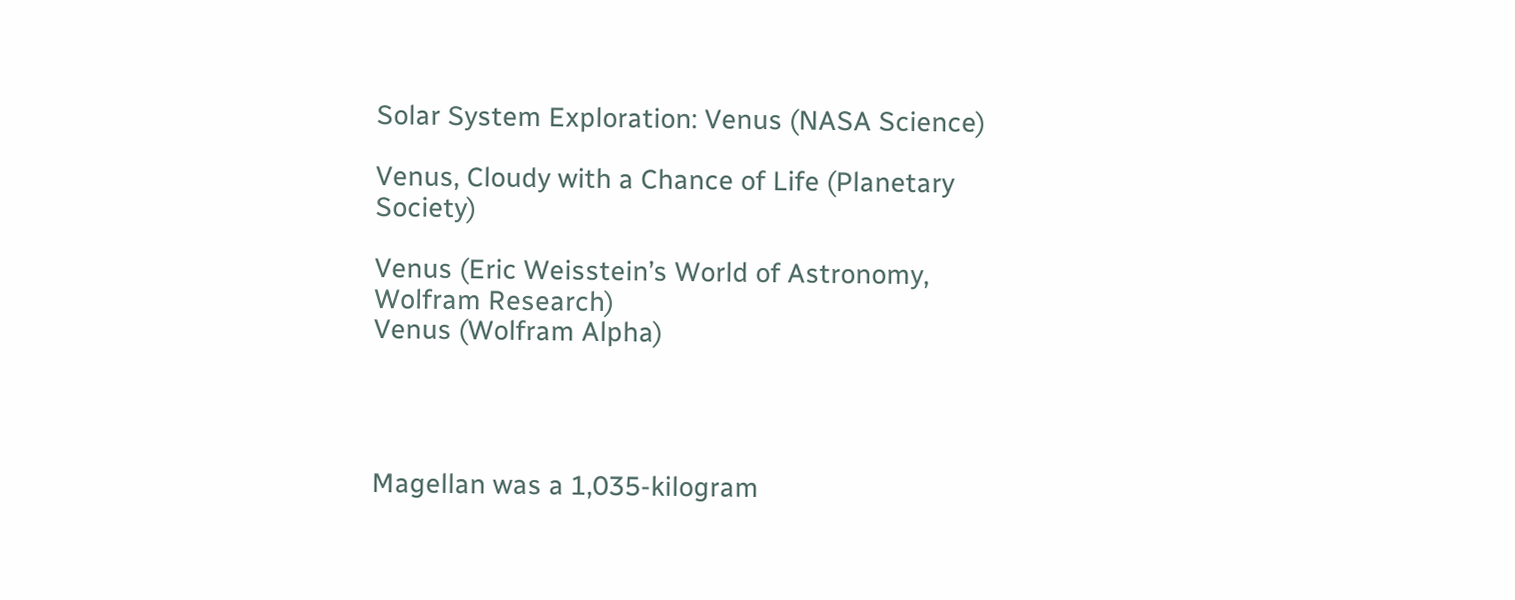Solar System Exploration: Venus (NASA Science)

Venus, Cloudy with a Chance of Life (Planetary Society)

Venus (Eric Weisstein’s World of Astronomy, Wolfram Research)
Venus (Wolfram Alpha)




Magellan was a 1,035-kilogram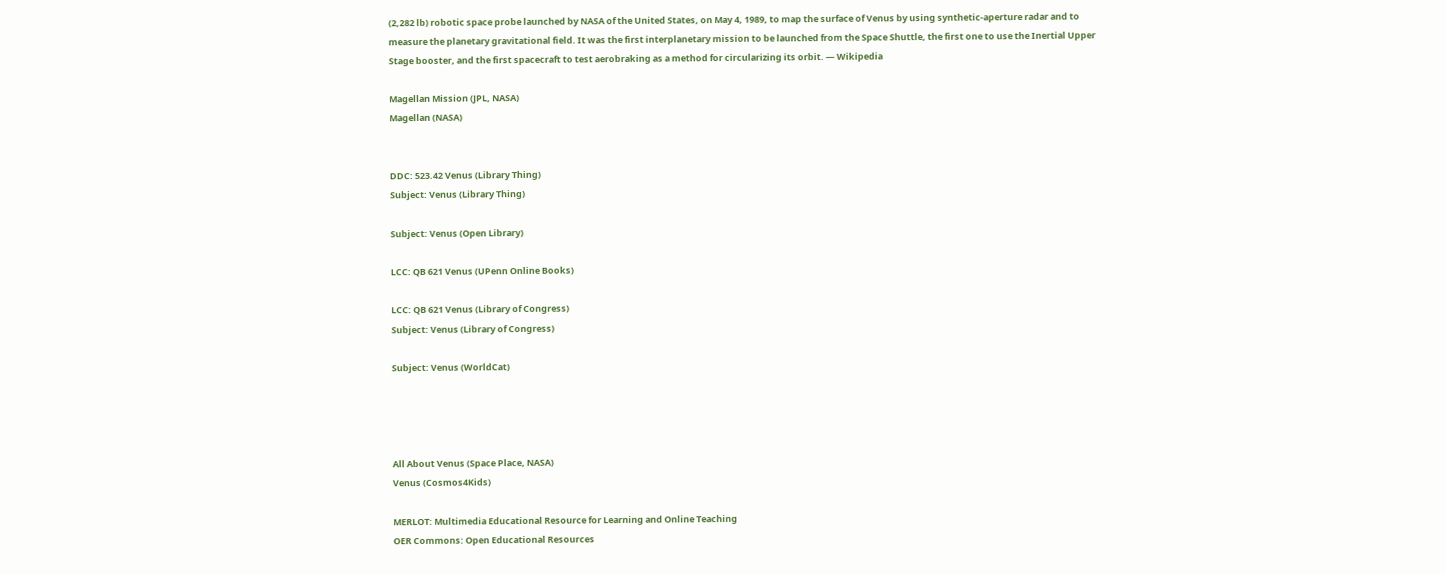(2,282 lb) robotic space probe launched by NASA of the United States, on May 4, 1989, to map the surface of Venus by using synthetic-aperture radar and to measure the planetary gravitational field. It was the first interplanetary mission to be launched from the Space Shuttle, the first one to use the Inertial Upper Stage booster, and the first spacecraft to test aerobraking as a method for circularizing its orbit. — Wikipedia

Magellan Mission (JPL, NASA)
Magellan (NASA)


DDC: 523.42 Venus (Library Thing)
Subject: Venus (Library Thing)

Subject: Venus (Open Library)

LCC: QB 621 Venus (UPenn Online Books)

LCC: QB 621 Venus (Library of Congress)
Subject: Venus (Library of Congress)

Subject: Venus (WorldCat)




All About Venus (Space Place, NASA)
Venus (Cosmos4Kids)

MERLOT: Multimedia Educational Resource for Learning and Online Teaching
OER Commons: Open Educational Resources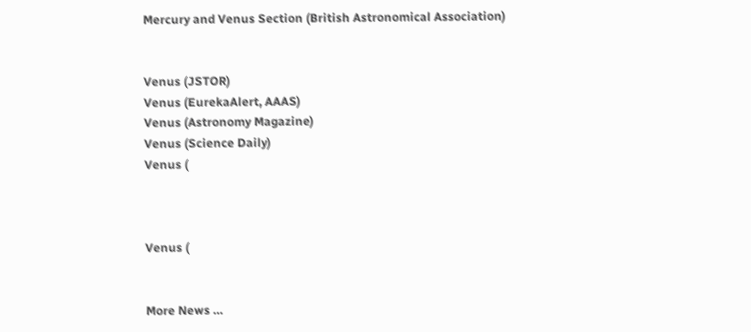Mercury and Venus Section (British Astronomical Association)


Venus (JSTOR)
Venus (EurekaAlert, AAAS)
Venus (Astronomy Magazine)
Venus (Science Daily)
Venus (



Venus (


More News …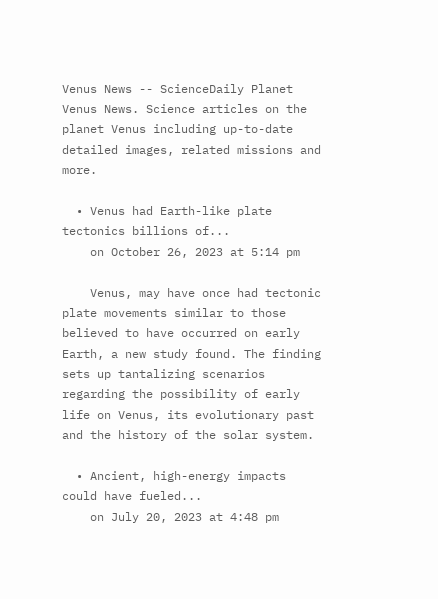Venus News -- ScienceDaily Planet Venus News. Science articles on the planet Venus including up-to-date detailed images, related missions and more.

  • Venus had Earth-like plate tectonics billions of...
    on October 26, 2023 at 5:14 pm

    Venus, may have once had tectonic plate movements similar to those believed to have occurred on early Earth, a new study found. The finding sets up tantalizing scenarios regarding the possibility of early life on Venus, its evolutionary past and the history of the solar system.

  • Ancient, high-energy impacts could have fueled...
    on July 20, 2023 at 4:48 pm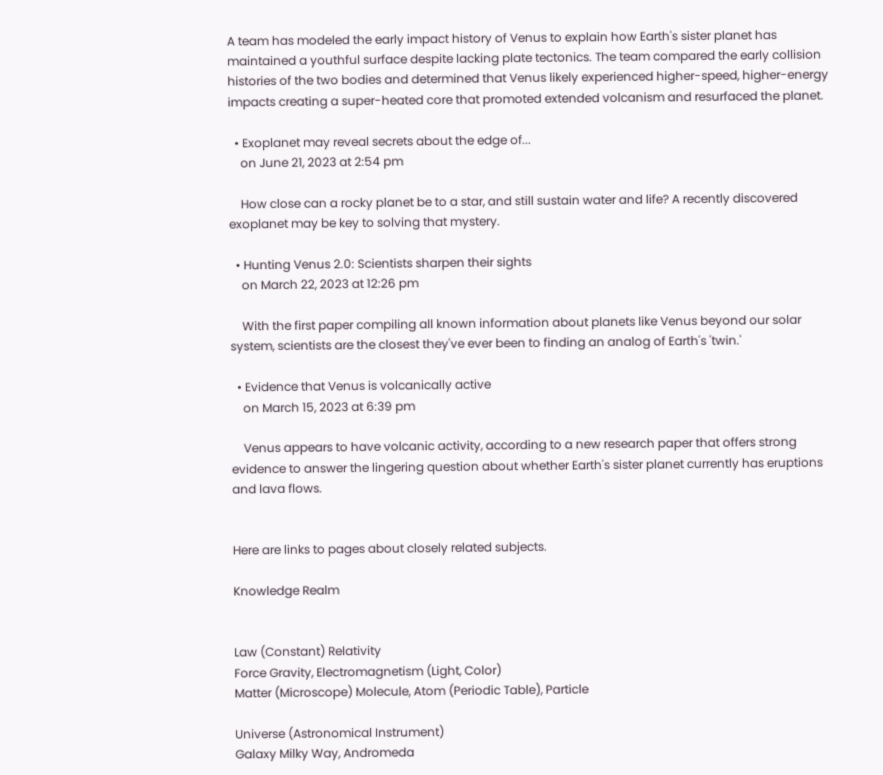A team has modeled the early impact history of Venus to explain how Earth's sister planet has maintained a youthful surface despite lacking plate tectonics. The team compared the early collision histories of the two bodies and determined that Venus likely experienced higher-speed, higher-energy impacts creating a super-heated core that promoted extended volcanism and resurfaced the planet.

  • Exoplanet may reveal secrets about the edge of...
    on June 21, 2023 at 2:54 pm

    How close can a rocky planet be to a star, and still sustain water and life? A recently discovered exoplanet may be key to solving that mystery.

  • Hunting Venus 2.0: Scientists sharpen their sights
    on March 22, 2023 at 12:26 pm

    With the first paper compiling all known information about planets like Venus beyond our solar system, scientists are the closest they've ever been to finding an analog of Earth's 'twin.'

  • Evidence that Venus is volcanically active
    on March 15, 2023 at 6:39 pm

    Venus appears to have volcanic activity, according to a new research paper that offers strong evidence to answer the lingering question about whether Earth's sister planet currently has eruptions and lava flows.


Here are links to pages about closely related subjects.

Knowledge Realm


Law (Constant) Relativity
Force Gravity, Electromagnetism (Light, Color)
Matter (Microscope) Molecule, Atom (Periodic Table), Particle

Universe (Astronomical Instrument)
Galaxy Milky Way, Andromeda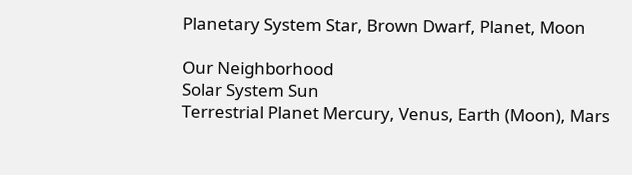Planetary System Star, Brown Dwarf, Planet, Moon

Our Neighborhood
Solar System Sun
Terrestrial Planet Mercury, Venus, Earth (Moon), Mars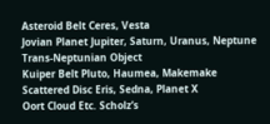Asteroid Belt Ceres, Vesta
Jovian Planet Jupiter, Saturn, Uranus, Neptune
Trans-Neptunian Object
Kuiper Belt Pluto, Haumea, Makemake
Scattered Disc Eris, Sedna, Planet X
Oort Cloud Etc. Scholz’s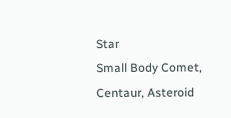Star
Small Body Comet, Centaur, Asteroid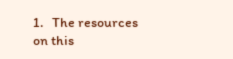1.   The resources on this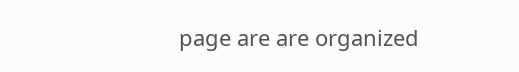page are are organized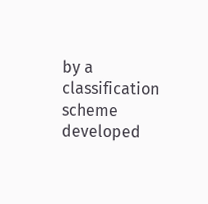by a classification scheme developed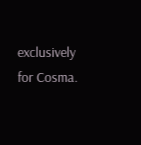exclusively for Cosma.